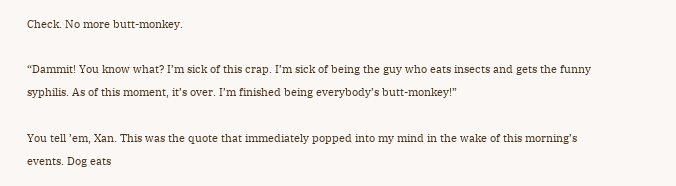Check. No more butt-monkey.

“Dammit! You know what? I’m sick of this crap. I’m sick of being the guy who eats insects and gets the funny syphilis. As of this moment, it’s over. I’m finished being everybody’s butt-monkey!”

You tell ’em, Xan. This was the quote that immediately popped into my mind in the wake of this morning’s events. Dog eats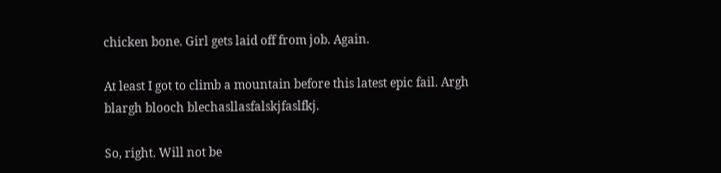chicken bone. Girl gets laid off from job. Again.

At least I got to climb a mountain before this latest epic fail. Argh blargh blooch blechasllasfalskjfaslfkj.

So, right. Will not be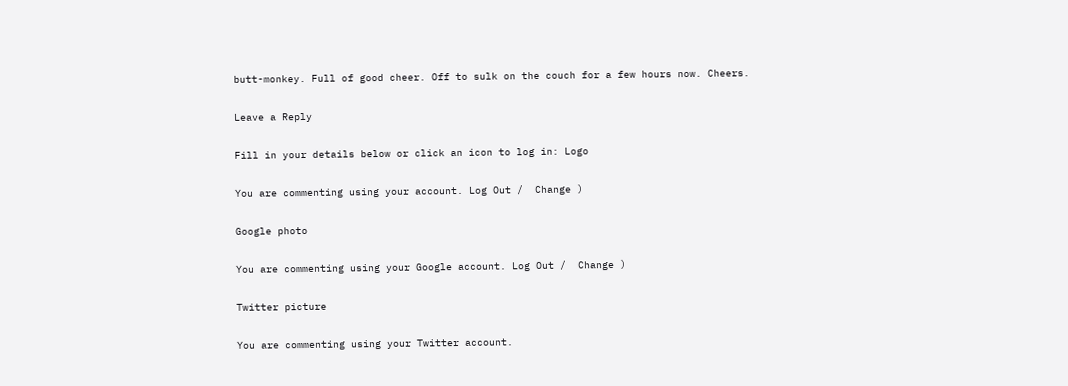butt-monkey. Full of good cheer. Off to sulk on the couch for a few hours now. Cheers.

Leave a Reply

Fill in your details below or click an icon to log in: Logo

You are commenting using your account. Log Out /  Change )

Google photo

You are commenting using your Google account. Log Out /  Change )

Twitter picture

You are commenting using your Twitter account.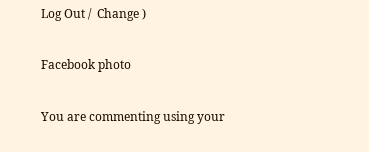Log Out /  Change )

Facebook photo

You are commenting using your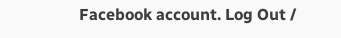Facebook account. Log Out /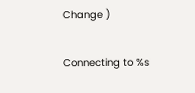Change )

Connecting to %s